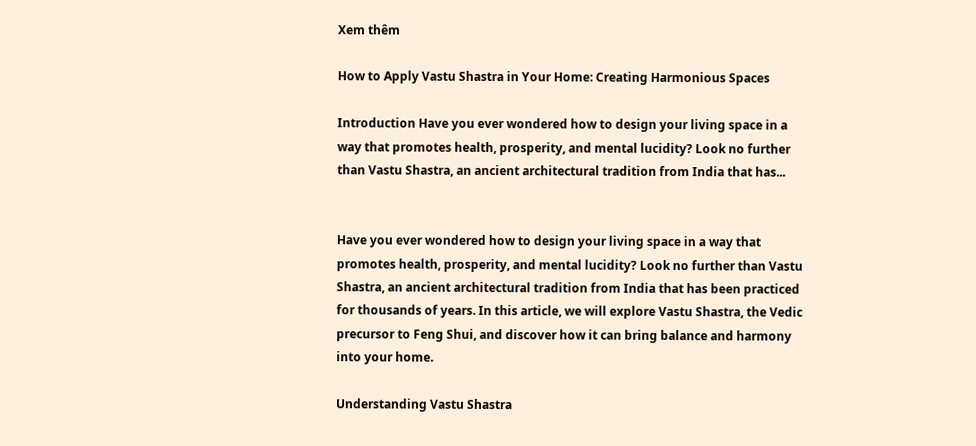Xem thêm

How to Apply Vastu Shastra in Your Home: Creating Harmonious Spaces

Introduction Have you ever wondered how to design your living space in a way that promotes health, prosperity, and mental lucidity? Look no further than Vastu Shastra, an ancient architectural tradition from India that has...


Have you ever wondered how to design your living space in a way that promotes health, prosperity, and mental lucidity? Look no further than Vastu Shastra, an ancient architectural tradition from India that has been practiced for thousands of years. In this article, we will explore Vastu Shastra, the Vedic precursor to Feng Shui, and discover how it can bring balance and harmony into your home.

Understanding Vastu Shastra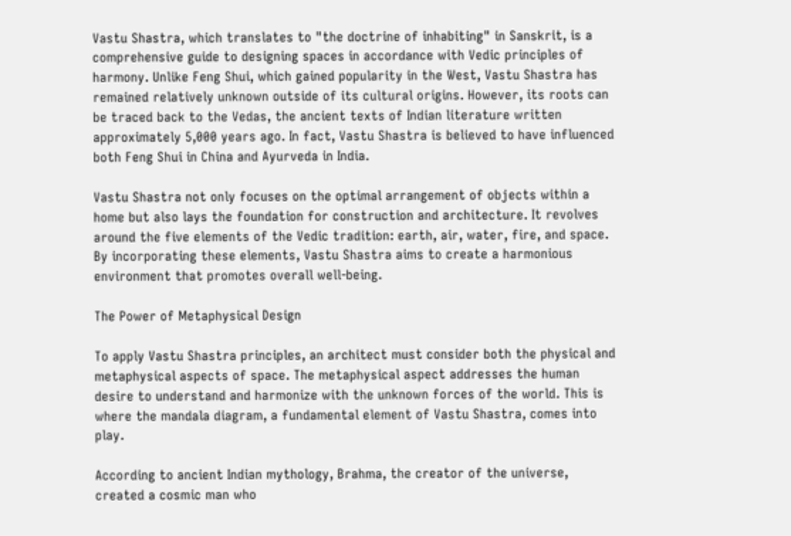Vastu Shastra, which translates to "the doctrine of inhabiting" in Sanskrit, is a comprehensive guide to designing spaces in accordance with Vedic principles of harmony. Unlike Feng Shui, which gained popularity in the West, Vastu Shastra has remained relatively unknown outside of its cultural origins. However, its roots can be traced back to the Vedas, the ancient texts of Indian literature written approximately 5,000 years ago. In fact, Vastu Shastra is believed to have influenced both Feng Shui in China and Ayurveda in India.

Vastu Shastra not only focuses on the optimal arrangement of objects within a home but also lays the foundation for construction and architecture. It revolves around the five elements of the Vedic tradition: earth, air, water, fire, and space. By incorporating these elements, Vastu Shastra aims to create a harmonious environment that promotes overall well-being.

The Power of Metaphysical Design

To apply Vastu Shastra principles, an architect must consider both the physical and metaphysical aspects of space. The metaphysical aspect addresses the human desire to understand and harmonize with the unknown forces of the world. This is where the mandala diagram, a fundamental element of Vastu Shastra, comes into play.

According to ancient Indian mythology, Brahma, the creator of the universe, created a cosmic man who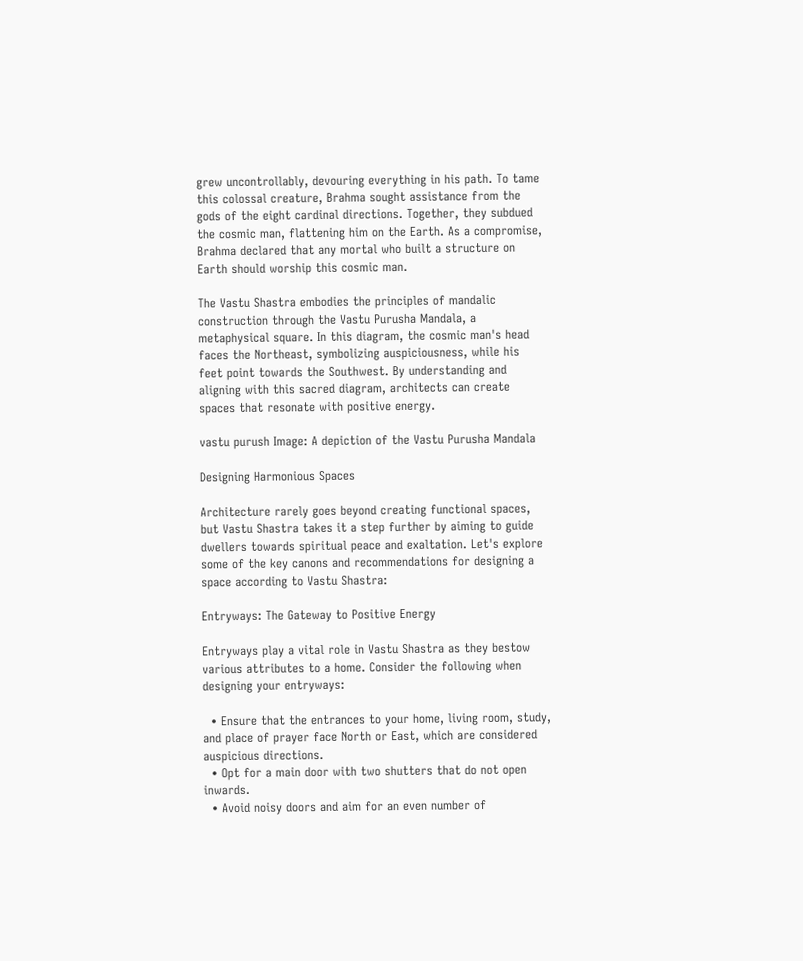grew uncontrollably, devouring everything in his path. To tame this colossal creature, Brahma sought assistance from the gods of the eight cardinal directions. Together, they subdued the cosmic man, flattening him on the Earth. As a compromise, Brahma declared that any mortal who built a structure on Earth should worship this cosmic man.

The Vastu Shastra embodies the principles of mandalic construction through the Vastu Purusha Mandala, a metaphysical square. In this diagram, the cosmic man's head faces the Northeast, symbolizing auspiciousness, while his feet point towards the Southwest. By understanding and aligning with this sacred diagram, architects can create spaces that resonate with positive energy.

vastu purush Image: A depiction of the Vastu Purusha Mandala

Designing Harmonious Spaces

Architecture rarely goes beyond creating functional spaces, but Vastu Shastra takes it a step further by aiming to guide dwellers towards spiritual peace and exaltation. Let's explore some of the key canons and recommendations for designing a space according to Vastu Shastra:

Entryways: The Gateway to Positive Energy

Entryways play a vital role in Vastu Shastra as they bestow various attributes to a home. Consider the following when designing your entryways:

  • Ensure that the entrances to your home, living room, study, and place of prayer face North or East, which are considered auspicious directions.
  • Opt for a main door with two shutters that do not open inwards.
  • Avoid noisy doors and aim for an even number of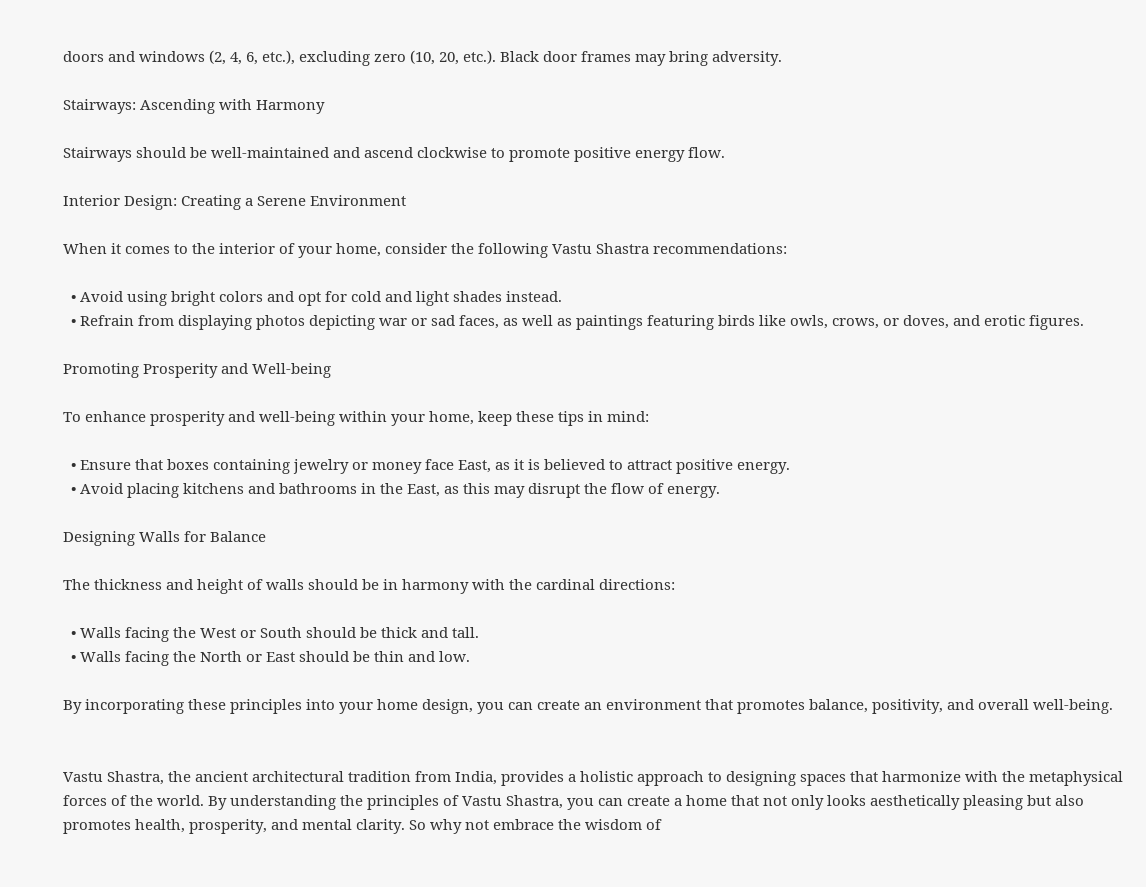doors and windows (2, 4, 6, etc.), excluding zero (10, 20, etc.). Black door frames may bring adversity.

Stairways: Ascending with Harmony

Stairways should be well-maintained and ascend clockwise to promote positive energy flow.

Interior Design: Creating a Serene Environment

When it comes to the interior of your home, consider the following Vastu Shastra recommendations:

  • Avoid using bright colors and opt for cold and light shades instead.
  • Refrain from displaying photos depicting war or sad faces, as well as paintings featuring birds like owls, crows, or doves, and erotic figures.

Promoting Prosperity and Well-being

To enhance prosperity and well-being within your home, keep these tips in mind:

  • Ensure that boxes containing jewelry or money face East, as it is believed to attract positive energy.
  • Avoid placing kitchens and bathrooms in the East, as this may disrupt the flow of energy.

Designing Walls for Balance

The thickness and height of walls should be in harmony with the cardinal directions:

  • Walls facing the West or South should be thick and tall.
  • Walls facing the North or East should be thin and low.

By incorporating these principles into your home design, you can create an environment that promotes balance, positivity, and overall well-being.


Vastu Shastra, the ancient architectural tradition from India, provides a holistic approach to designing spaces that harmonize with the metaphysical forces of the world. By understanding the principles of Vastu Shastra, you can create a home that not only looks aesthetically pleasing but also promotes health, prosperity, and mental clarity. So why not embrace the wisdom of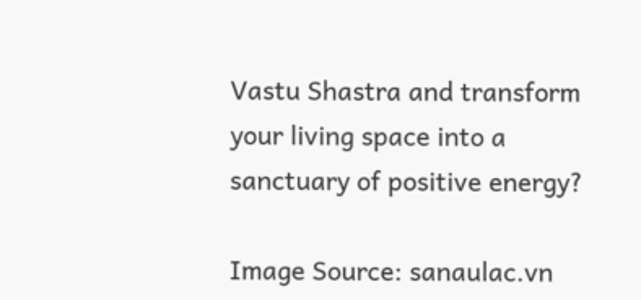Vastu Shastra and transform your living space into a sanctuary of positive energy?

Image Source: sanaulac.vn